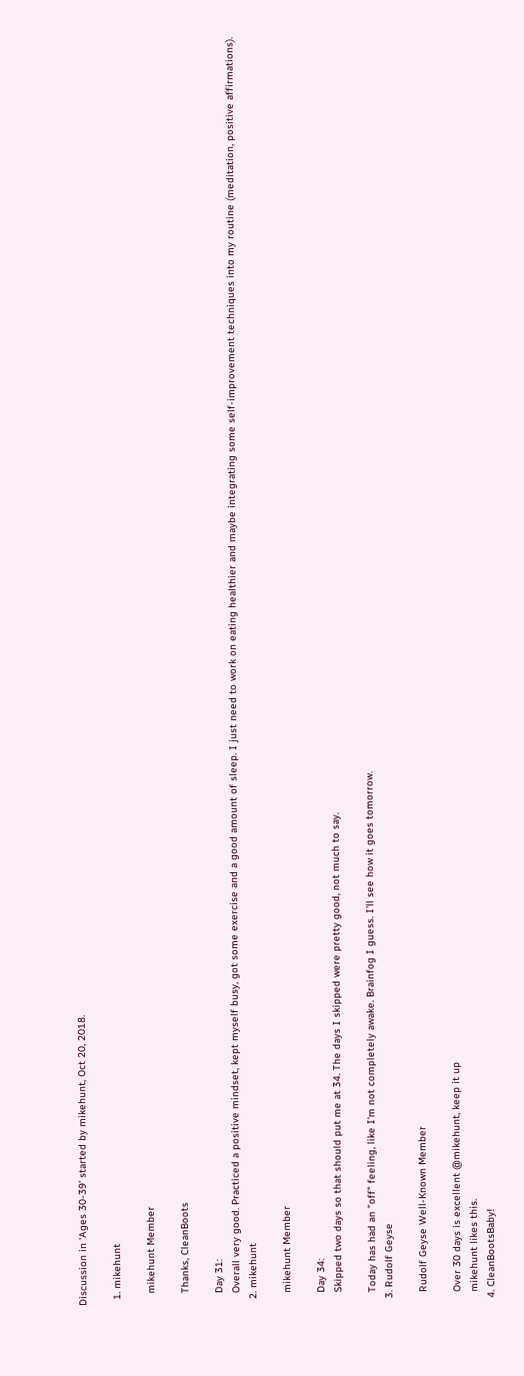Discussion in 'Ages 30-39' started by mikehunt, Oct 20, 2018.

  1. mikehunt

    mikehunt Member

    Thanks, CleanBoots

    Day 31:
    Overall very good. Practiced a positive mindset, kept myself busy, got some exercise and a good amount of sleep. I just need to work on eating healthier and maybe integrating some self-improvement techniques into my routine (meditation, positive affirmations).
  2. mikehunt

    mikehunt Member

    Day 34:
    Skipped two days so that should put me at 34. The days I skipped were pretty good, not much to say.

    Today has had an "off" feeling, like I'm not completely awake. Brainfog I guess. I'll see how it goes tomorrow.
  3. Rudolf Geyse

    Rudolf Geyse Well-Known Member

    Over 30 days is excellent @mikehunt, keep it up
    mikehunt likes this.
  4. CleanBootsBaby!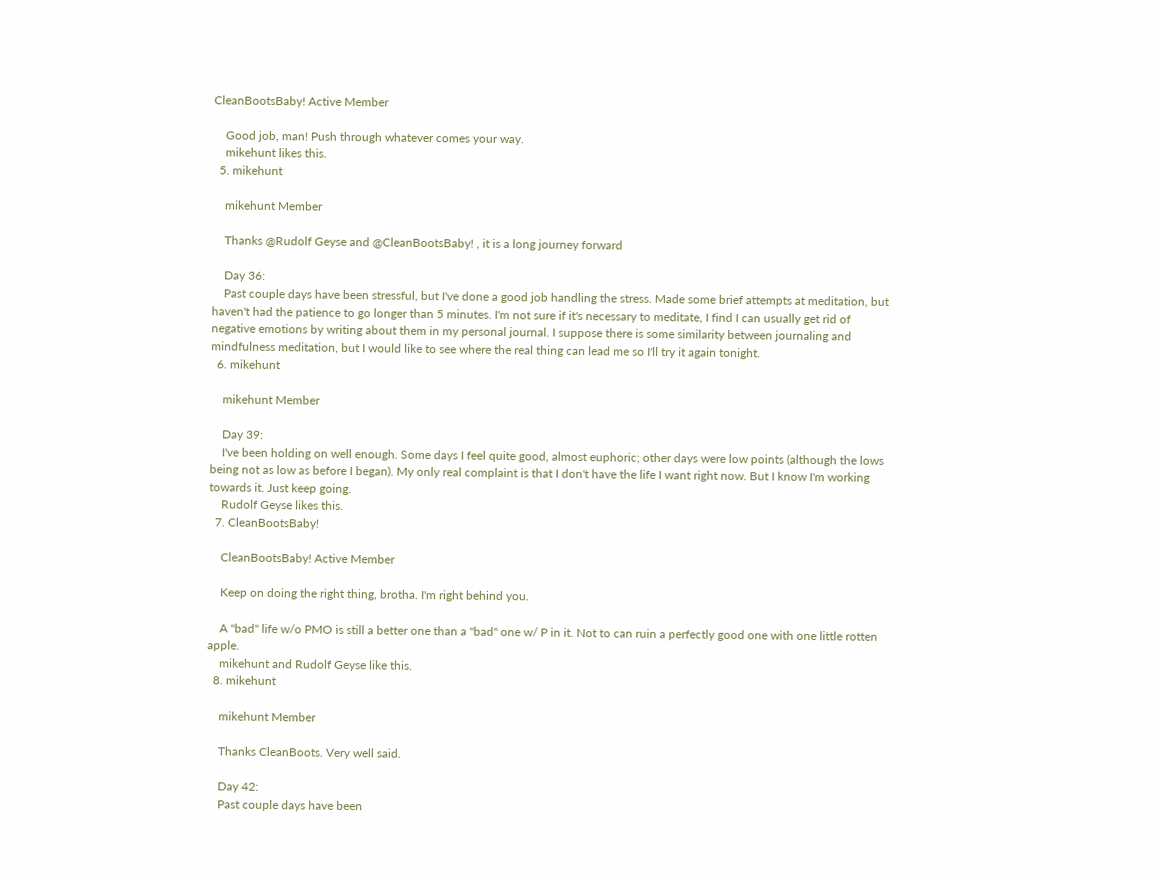CleanBootsBaby! Active Member

    Good job, man! Push through whatever comes your way.
    mikehunt likes this.
  5. mikehunt

    mikehunt Member

    Thanks @Rudolf Geyse and @CleanBootsBaby! , it is a long journey forward

    Day 36:
    Past couple days have been stressful, but I've done a good job handling the stress. Made some brief attempts at meditation, but haven't had the patience to go longer than 5 minutes. I'm not sure if it's necessary to meditate, I find I can usually get rid of negative emotions by writing about them in my personal journal. I suppose there is some similarity between journaling and mindfulness meditation, but I would like to see where the real thing can lead me so I'll try it again tonight.
  6. mikehunt

    mikehunt Member

    Day 39:
    I've been holding on well enough. Some days I feel quite good, almost euphoric; other days were low points (although the lows being not as low as before I began). My only real complaint is that I don't have the life I want right now. But I know I'm working towards it. Just keep going.
    Rudolf Geyse likes this.
  7. CleanBootsBaby!

    CleanBootsBaby! Active Member

    Keep on doing the right thing, brotha. I'm right behind you.

    A "bad" life w/o PMO is still a better one than a "bad" one w/ P in it. Not to can ruin a perfectly good one with one little rotten apple.
    mikehunt and Rudolf Geyse like this.
  8. mikehunt

    mikehunt Member

    Thanks CleanBoots. Very well said.

    Day 42:
    Past couple days have been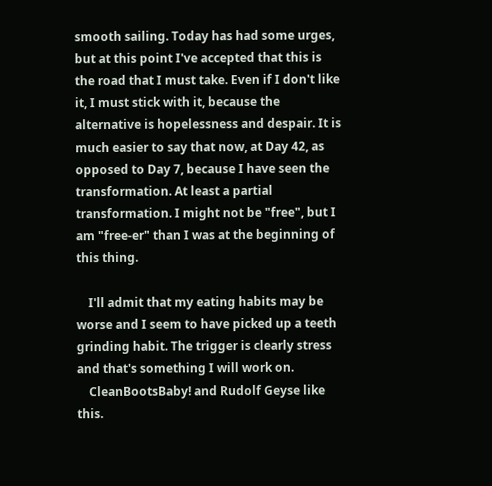smooth sailing. Today has had some urges, but at this point I've accepted that this is the road that I must take. Even if I don't like it, I must stick with it, because the alternative is hopelessness and despair. It is much easier to say that now, at Day 42, as opposed to Day 7, because I have seen the transformation. At least a partial transformation. I might not be "free", but I am "free-er" than I was at the beginning of this thing.

    I'll admit that my eating habits may be worse and I seem to have picked up a teeth grinding habit. The trigger is clearly stress and that's something I will work on.
    CleanBootsBaby! and Rudolf Geyse like this.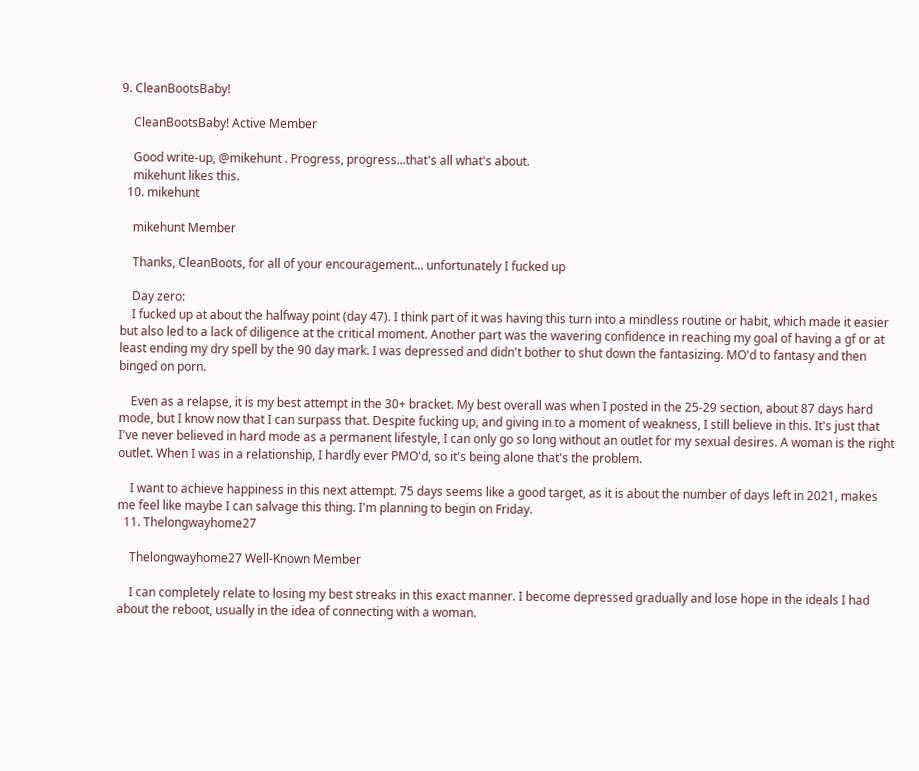9. CleanBootsBaby!

    CleanBootsBaby! Active Member

    Good write-up, @mikehunt . Progress, progress...that's all what's about.
    mikehunt likes this.
  10. mikehunt

    mikehunt Member

    Thanks, CleanBoots, for all of your encouragement... unfortunately I fucked up

    Day zero:
    I fucked up at about the halfway point (day 47). I think part of it was having this turn into a mindless routine or habit, which made it easier but also led to a lack of diligence at the critical moment. Another part was the wavering confidence in reaching my goal of having a gf or at least ending my dry spell by the 90 day mark. I was depressed and didn't bother to shut down the fantasizing. MO'd to fantasy and then binged on porn.

    Even as a relapse, it is my best attempt in the 30+ bracket. My best overall was when I posted in the 25-29 section, about 87 days hard mode, but I know now that I can surpass that. Despite fucking up, and giving in to a moment of weakness, I still believe in this. It's just that I've never believed in hard mode as a permanent lifestyle, I can only go so long without an outlet for my sexual desires. A woman is the right outlet. When I was in a relationship, I hardly ever PMO'd, so it's being alone that's the problem.

    I want to achieve happiness in this next attempt. 75 days seems like a good target, as it is about the number of days left in 2021, makes me feel like maybe I can salvage this thing. I'm planning to begin on Friday.
  11. Thelongwayhome27

    Thelongwayhome27 Well-Known Member

    I can completely relate to losing my best streaks in this exact manner. I become depressed gradually and lose hope in the ideals I had about the reboot, usually in the idea of connecting with a woman.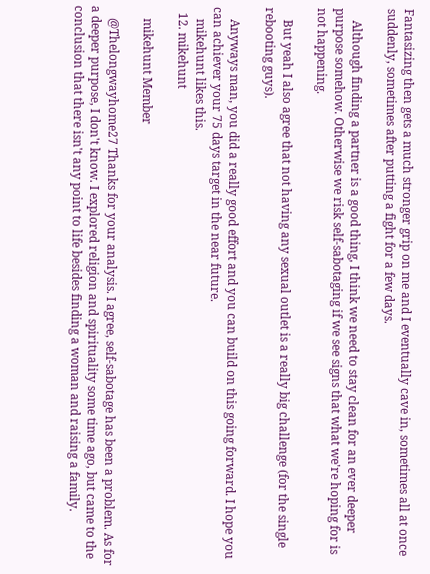Fantasizing then gets a much stronger grip on me and I eventually cave in, sometimes all at once suddenly, sometimes after putting a fight for a few days.

    Although finding a partner is a good thing, I think we need to stay clean for an ever deeper purpose somehow. Otherwise we risk self-sabotaging if we see signs that what we're hoping for is not happening.

    But yeah I also agree that not having any sexual outlet is a really big challenge (for the single rebooting guys).

    Anyways man, you did a really good effort and you can build on this going forward. I hope you can achiever your 75 days target in the near future.
    mikehunt likes this.
  12. mikehunt

    mikehunt Member

    @Thelongwayhome27 Thanks for your analysis. I agree, self-sabotage has been a problem. As for a deeper purpose, I don't know. I explored religion and spirituality some time ago, but came to the conclusion that there isn't any point to life besides finding a woman and raising a family.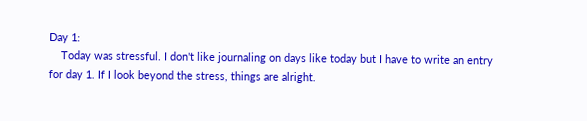Day 1:
    Today was stressful. I don't like journaling on days like today but I have to write an entry for day 1. If I look beyond the stress, things are alright.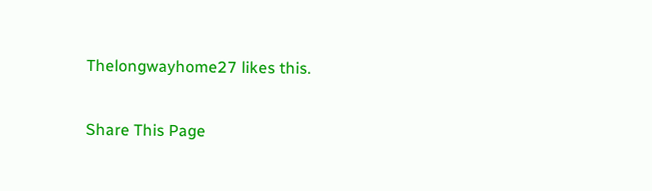Thelongwayhome27 likes this.

Share This Page